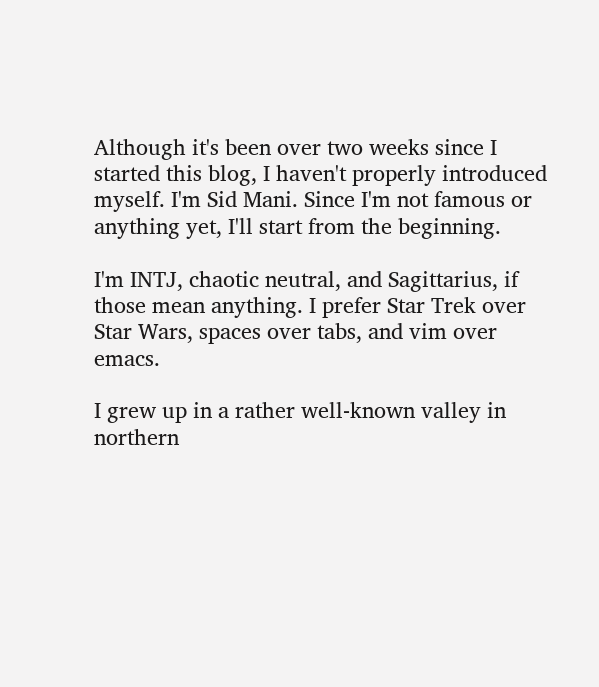Although it's been over two weeks since I started this blog, I haven't properly introduced myself. I'm Sid Mani. Since I'm not famous or anything yet, I'll start from the beginning.

I'm INTJ, chaotic neutral, and Sagittarius, if those mean anything. I prefer Star Trek over Star Wars, spaces over tabs, and vim over emacs.

I grew up in a rather well-known valley in northern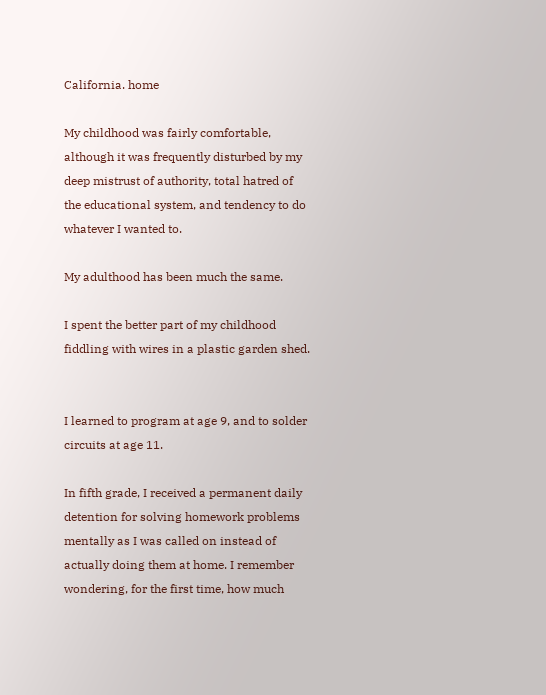California. home

My childhood was fairly comfortable, although it was frequently disturbed by my deep mistrust of authority, total hatred of the educational system, and tendency to do whatever I wanted to.

My adulthood has been much the same.

I spent the better part of my childhood fiddling with wires in a plastic garden shed.


I learned to program at age 9, and to solder circuits at age 11.

In fifth grade, I received a permanent daily detention for solving homework problems mentally as I was called on instead of actually doing them at home. I remember wondering, for the first time, how much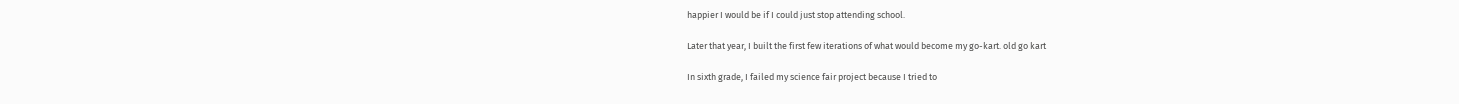happier I would be if I could just stop attending school.

Later that year, I built the first few iterations of what would become my go-kart. old go kart

In sixth grade, I failed my science fair project because I tried to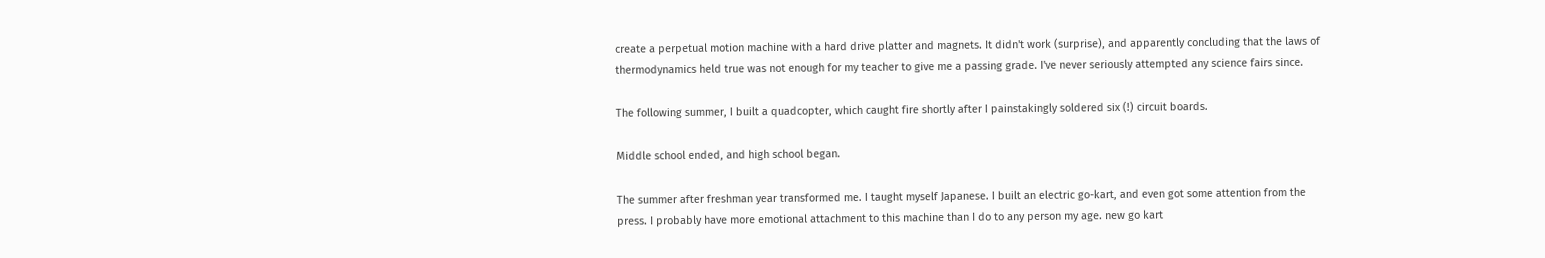create a perpetual motion machine with a hard drive platter and magnets. It didn't work (surprise), and apparently concluding that the laws of thermodynamics held true was not enough for my teacher to give me a passing grade. I've never seriously attempted any science fairs since.

The following summer, I built a quadcopter, which caught fire shortly after I painstakingly soldered six (!) circuit boards.

Middle school ended, and high school began.

The summer after freshman year transformed me. I taught myself Japanese. I built an electric go-kart, and even got some attention from the press. I probably have more emotional attachment to this machine than I do to any person my age. new go kart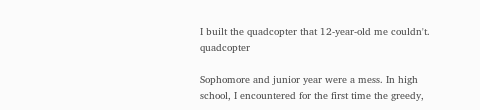I built the quadcopter that 12-year-old me couldn't. quadcopter

Sophomore and junior year were a mess. In high school, I encountered for the first time the greedy,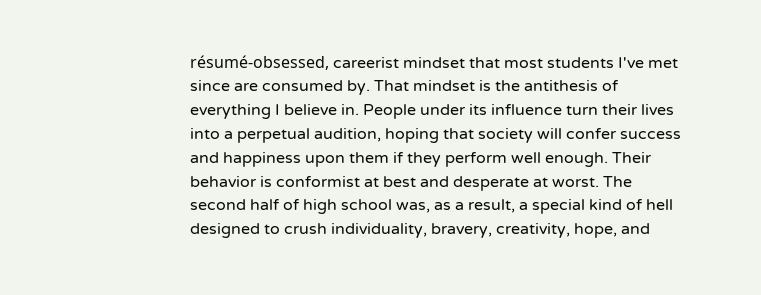résumé-obsessed, careerist mindset that most students I've met since are consumed by. That mindset is the antithesis of everything I believe in. People under its influence turn their lives into a perpetual audition, hoping that society will confer success and happiness upon them if they perform well enough. Their behavior is conformist at best and desperate at worst. The second half of high school was, as a result, a special kind of hell designed to crush individuality, bravery, creativity, hope, and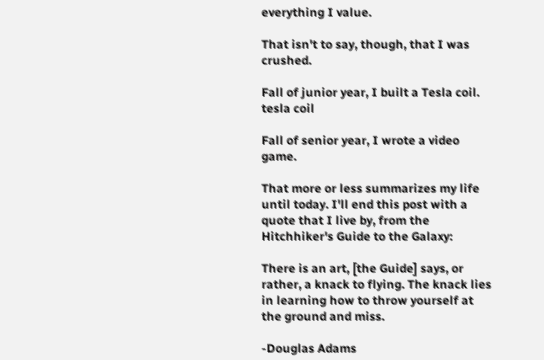everything I value.

That isn't to say, though, that I was crushed.

Fall of junior year, I built a Tesla coil. tesla coil

Fall of senior year, I wrote a video game.

That more or less summarizes my life until today. I'll end this post with a quote that I live by, from the Hitchhiker's Guide to the Galaxy:

There is an art, [the Guide] says, or rather, a knack to flying. The knack lies in learning how to throw yourself at the ground and miss.

-Douglas Adams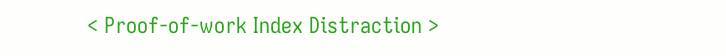< Proof-of-work Index Distraction >